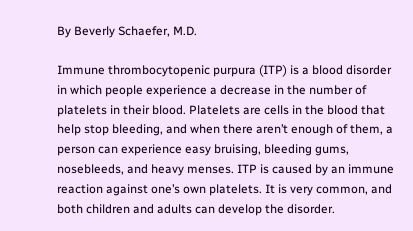By Beverly Schaefer, M.D.

Immune thrombocytopenic purpura (ITP) is a blood disorder in which people experience a decrease in the number of platelets in their blood. Platelets are cells in the blood that help stop bleeding, and when there aren’t enough of them, a person can experience easy bruising, bleeding gums, nosebleeds, and heavy menses. ITP is caused by an immune reaction against one’s own platelets. It is very common, and both children and adults can develop the disorder.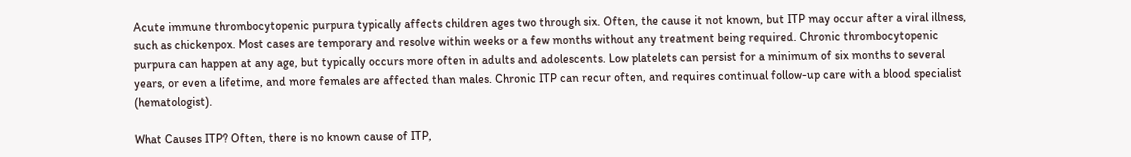Acute immune thrombocytopenic purpura typically affects children ages two through six. Often, the cause it not known, but ITP may occur after a viral illness, such as chickenpox. Most cases are temporary and resolve within weeks or a few months without any treatment being required. Chronic thrombocytopenic purpura can happen at any age, but typically occurs more often in adults and adolescents. Low platelets can persist for a minimum of six months to several years, or even a lifetime, and more females are affected than males. Chronic ITP can recur often, and requires continual follow-up care with a blood specialist (hematologist).

What Causes ITP? Often, there is no known cause of ITP,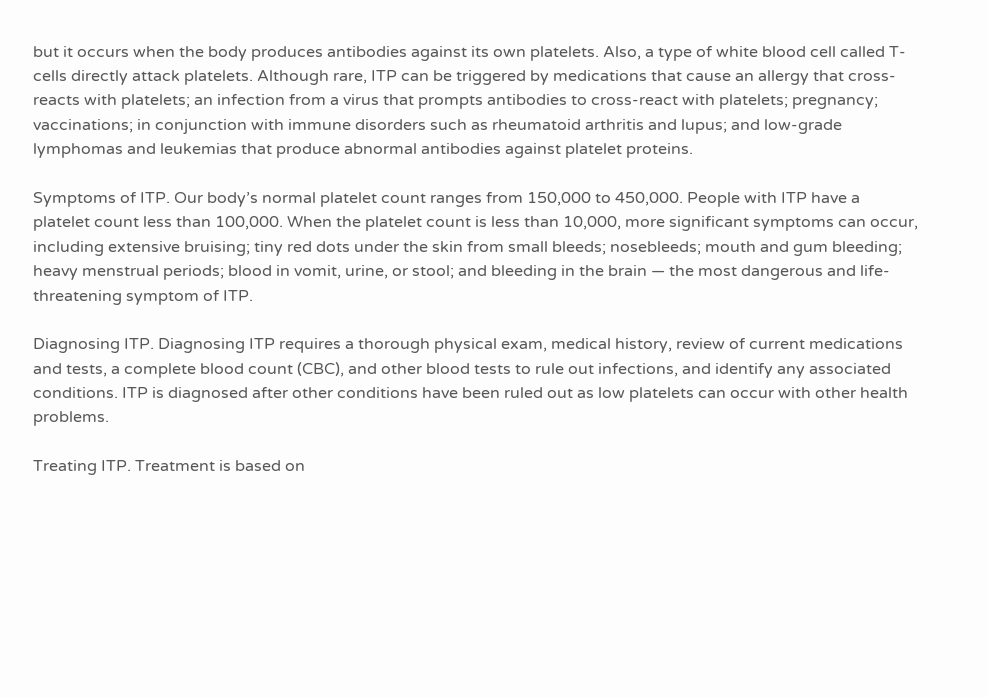but it occurs when the body produces antibodies against its own platelets. Also, a type of white blood cell called T-cells directly attack platelets. Although rare, ITP can be triggered by medications that cause an allergy that cross-reacts with platelets; an infection from a virus that prompts antibodies to cross-react with platelets; pregnancy; vaccinations; in conjunction with immune disorders such as rheumatoid arthritis and lupus; and low-grade lymphomas and leukemias that produce abnormal antibodies against platelet proteins.

Symptoms of ITP. Our body’s normal platelet count ranges from 150,000 to 450,000. People with ITP have a platelet count less than 100,000. When the platelet count is less than 10,000, more significant symptoms can occur, including extensive bruising; tiny red dots under the skin from small bleeds; nosebleeds; mouth and gum bleeding; heavy menstrual periods; blood in vomit, urine, or stool; and bleeding in the brain — the most dangerous and life-threatening symptom of ITP.

Diagnosing ITP. Diagnosing ITP requires a thorough physical exam, medical history, review of current medications and tests, a complete blood count (CBC), and other blood tests to rule out infections, and identify any associated conditions. ITP is diagnosed after other conditions have been ruled out as low platelets can occur with other health problems.

Treating ITP. Treatment is based on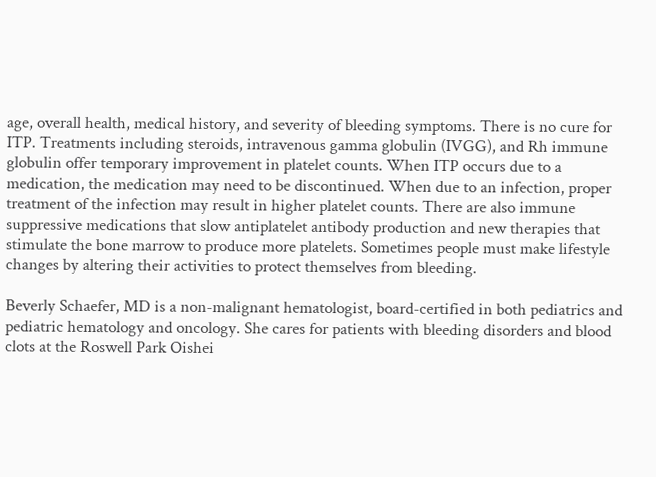age, overall health, medical history, and severity of bleeding symptoms. There is no cure for ITP. Treatments including steroids, intravenous gamma globulin (IVGG), and Rh immune globulin offer temporary improvement in platelet counts. When ITP occurs due to a medication, the medication may need to be discontinued. When due to an infection, proper treatment of the infection may result in higher platelet counts. There are also immune suppressive medications that slow antiplatelet antibody production and new therapies that stimulate the bone marrow to produce more platelets. Sometimes people must make lifestyle changes by altering their activities to protect themselves from bleeding.

Beverly Schaefer, MD is a non-malignant hematologist, board-certified in both pediatrics and pediatric hematology and oncology. She cares for patients with bleeding disorders and blood clots at the Roswell Park Oishei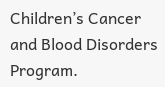Children’s Cancer and Blood Disorders Program.